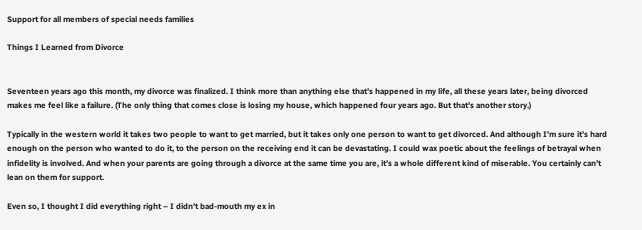Support for all members of special needs families

Things I Learned from Divorce


Seventeen years ago this month, my divorce was finalized. I think more than anything else that’s happened in my life, all these years later, being divorced makes me feel like a failure. (The only thing that comes close is losing my house, which happened four years ago. But that’s another story.)

Typically in the western world it takes two people to want to get married, but it takes only one person to want to get divorced. And although I’m sure it’s hard enough on the person who wanted to do it, to the person on the receiving end it can be devastating. I could wax poetic about the feelings of betrayal when infidelity is involved. And when your parents are going through a divorce at the same time you are, it’s a whole different kind of miserable. You certainly can’t lean on them for support.

Even so, I thought I did everything right – I didn’t bad-mouth my ex in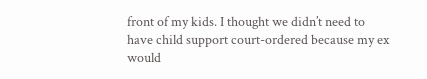front of my kids. I thought we didn’t need to have child support court-ordered because my ex would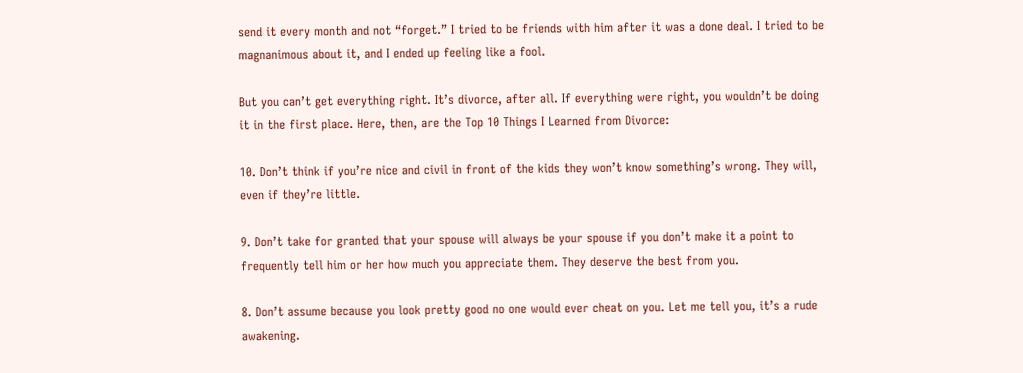send it every month and not “forget.” I tried to be friends with him after it was a done deal. I tried to be magnanimous about it, and I ended up feeling like a fool.

But you can’t get everything right. It’s divorce, after all. If everything were right, you wouldn’t be doing it in the first place. Here, then, are the Top 10 Things I Learned from Divorce:

10. Don’t think if you’re nice and civil in front of the kids they won’t know something’s wrong. They will, even if they’re little.

9. Don’t take for granted that your spouse will always be your spouse if you don’t make it a point to frequently tell him or her how much you appreciate them. They deserve the best from you.

8. Don’t assume because you look pretty good no one would ever cheat on you. Let me tell you, it’s a rude awakening.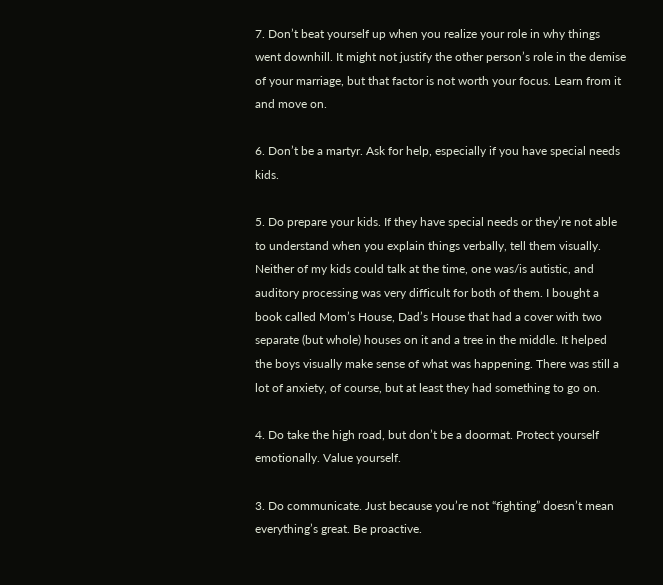7. Don’t beat yourself up when you realize your role in why things went downhill. It might not justify the other person’s role in the demise of your marriage, but that factor is not worth your focus. Learn from it and move on.

6. Don’t be a martyr. Ask for help, especially if you have special needs kids.

5. Do prepare your kids. If they have special needs or they’re not able to understand when you explain things verbally, tell them visually. Neither of my kids could talk at the time, one was/is autistic, and auditory processing was very difficult for both of them. I bought a book called Mom’s House, Dad’s House that had a cover with two separate (but whole) houses on it and a tree in the middle. It helped the boys visually make sense of what was happening. There was still a lot of anxiety, of course, but at least they had something to go on.

4. Do take the high road, but don’t be a doormat. Protect yourself emotionally. Value yourself.

3. Do communicate. Just because you’re not “fighting” doesn’t mean everything’s great. Be proactive.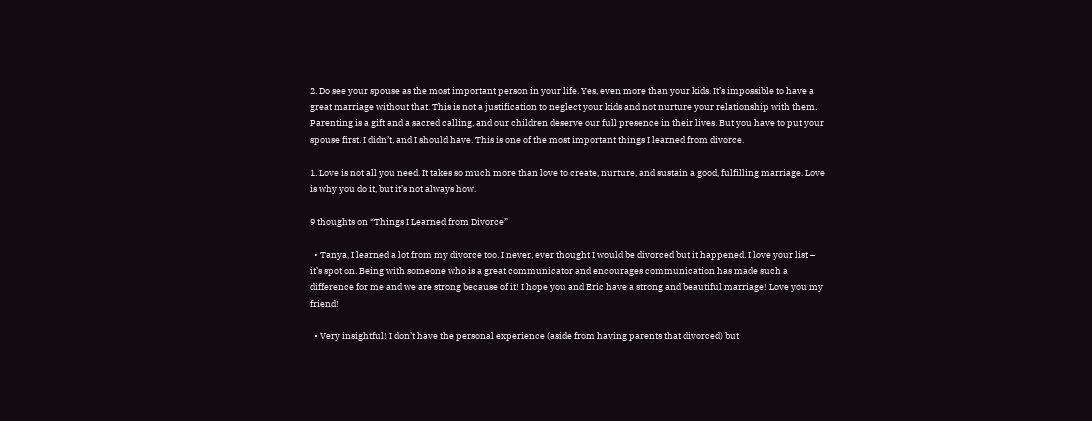2. Do see your spouse as the most important person in your life. Yes, even more than your kids. It’s impossible to have a great marriage without that. This is not a justification to neglect your kids and not nurture your relationship with them. Parenting is a gift and a sacred calling, and our children deserve our full presence in their lives. But you have to put your spouse first. I didn’t, and I should have. This is one of the most important things I learned from divorce.

1. Love is not all you need. It takes so much more than love to create, nurture, and sustain a good, fulfilling marriage. Love is why you do it, but it’s not always how.

9 thoughts on “Things I Learned from Divorce”

  • Tanya, I learned a lot from my divorce too. I never, ever thought I would be divorced but it happened. I love your list – it’s spot on. Being with someone who is a great communicator and encourages communication has made such a difference for me and we are strong because of it! I hope you and Eric have a strong and beautiful marriage! Love you my friend!

  • Very insightful! I don’t have the personal experience (aside from having parents that divorced) but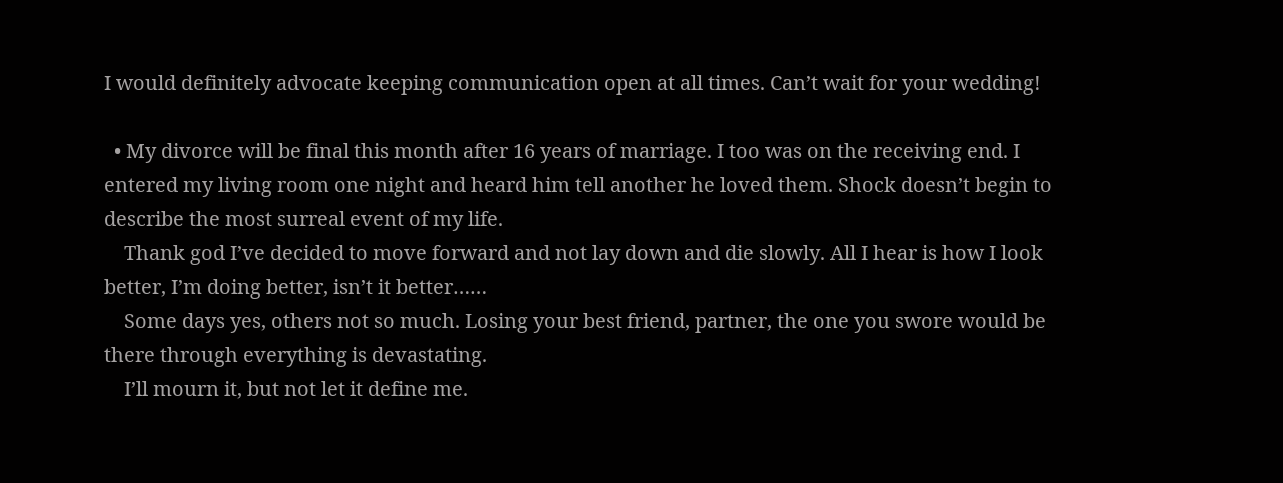I would definitely advocate keeping communication open at all times. Can’t wait for your wedding!

  • My divorce will be final this month after 16 years of marriage. I too was on the receiving end. I entered my living room one night and heard him tell another he loved them. Shock doesn’t begin to describe the most surreal event of my life.
    Thank god I’ve decided to move forward and not lay down and die slowly. All I hear is how I look better, I’m doing better, isn’t it better……
    Some days yes, others not so much. Losing your best friend, partner, the one you swore would be there through everything is devastating.
    I’ll mourn it, but not let it define me.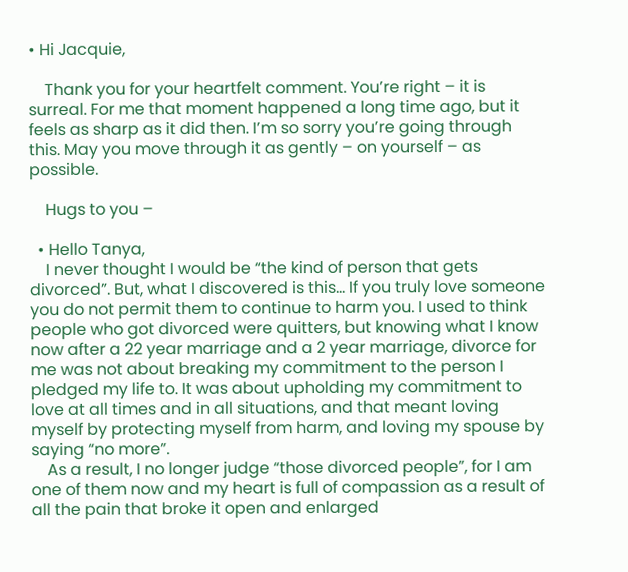• Hi Jacquie,

    Thank you for your heartfelt comment. You’re right – it is surreal. For me that moment happened a long time ago, but it feels as sharp as it did then. I’m so sorry you’re going through this. May you move through it as gently – on yourself – as possible.

    Hugs to you –

  • Hello Tanya,
    I never thought I would be “the kind of person that gets divorced”. But, what I discovered is this… If you truly love someone you do not permit them to continue to harm you. I used to think people who got divorced were quitters, but knowing what I know now after a 22 year marriage and a 2 year marriage, divorce for me was not about breaking my commitment to the person I pledged my life to. It was about upholding my commitment to love at all times and in all situations, and that meant loving myself by protecting myself from harm, and loving my spouse by saying “no more”.
    As a result, I no longer judge “those divorced people”, for I am one of them now and my heart is full of compassion as a result of all the pain that broke it open and enlarged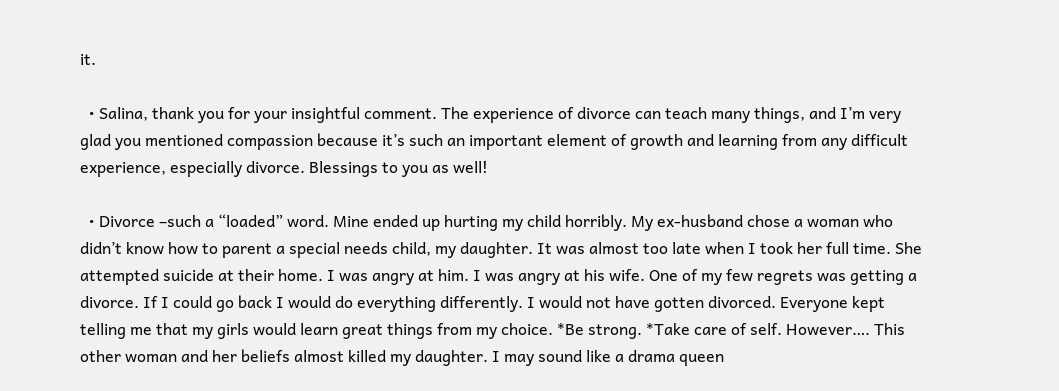it.

  • Salina, thank you for your insightful comment. The experience of divorce can teach many things, and I’m very glad you mentioned compassion because it’s such an important element of growth and learning from any difficult experience, especially divorce. Blessings to you as well!

  • Divorce –such a “loaded” word. Mine ended up hurting my child horribly. My ex-husband chose a woman who didn’t know how to parent a special needs child, my daughter. It was almost too late when I took her full time. She attempted suicide at their home. I was angry at him. I was angry at his wife. One of my few regrets was getting a divorce. If I could go back I would do everything differently. I would not have gotten divorced. Everyone kept telling me that my girls would learn great things from my choice. *Be strong. *Take care of self. However…. This other woman and her beliefs almost killed my daughter. I may sound like a drama queen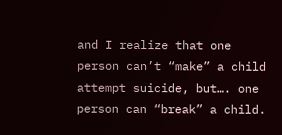and I realize that one person can’t “make” a child attempt suicide, but…. one person can “break” a child.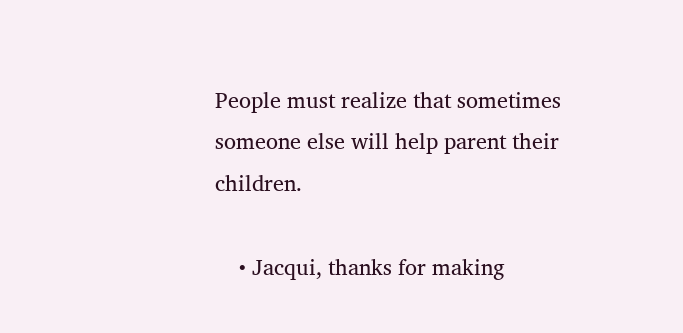People must realize that sometimes someone else will help parent their children.

    • Jacqui, thanks for making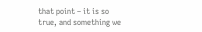that point – it is so true, and something we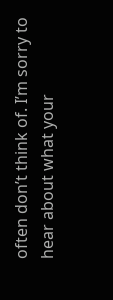often don’t think of. I’m sorry to hear about what your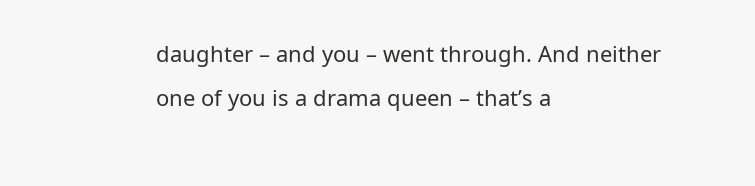daughter – and you – went through. And neither one of you is a drama queen – that’s a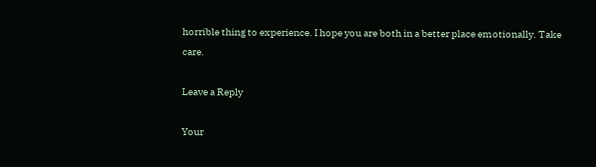horrible thing to experience. I hope you are both in a better place emotionally. Take care.

Leave a Reply

Your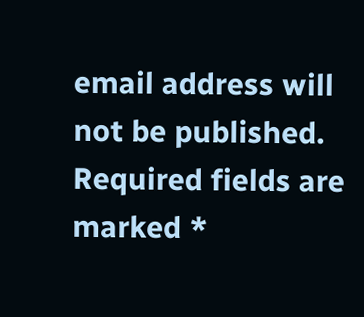email address will not be published. Required fields are marked *